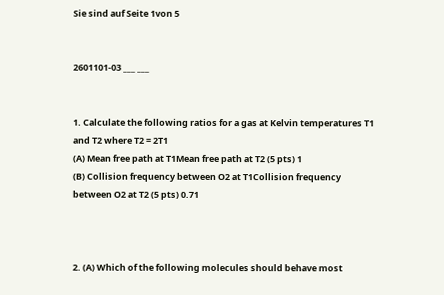Sie sind auf Seite 1von 5


2601101-03 ___ ___


1. Calculate the following ratios for a gas at Kelvin temperatures T1 and T2 where T2 = 2T1
(A) Mean free path at T1Mean free path at T2 (5 pts) 1
(B) Collision frequency between O2 at T1Collision frequency between O2 at T2 (5 pts) 0.71



2. (A) Which of the following molecules should behave most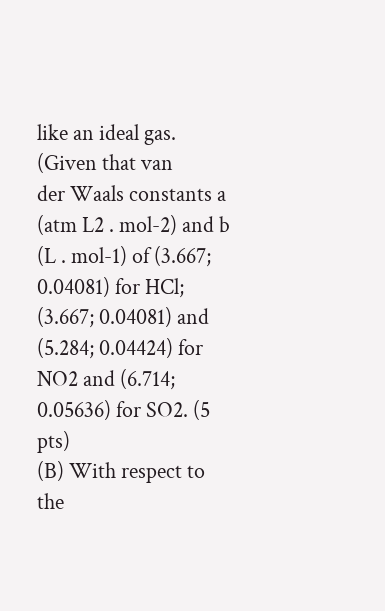like an ideal gas. (Given that van
der Waals constants a (atm L2 . mol-2) and b (L . mol-1) of (3.667; 0.04081) for HCl;
(3.667; 0.04081) and (5.284; 0.04424) for NO2 and (6.714; 0.05636) for SO2. (5 pts)
(B) With respect to the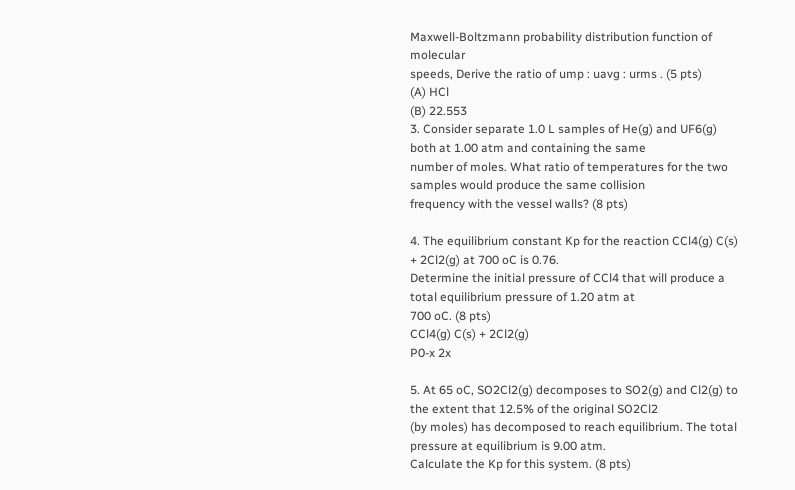Maxwell-Boltzmann probability distribution function of molecular
speeds, Derive the ratio of ump : uavg : urms . (5 pts)
(A) HCl
(B) 22.553
3. Consider separate 1.0 L samples of He(g) and UF6(g) both at 1.00 atm and containing the same
number of moles. What ratio of temperatures for the two samples would produce the same collision
frequency with the vessel walls? (8 pts)

4. The equilibrium constant Kp for the reaction CCl4(g) C(s) + 2Cl2(g) at 700 oC is 0.76.
Determine the initial pressure of CCl4 that will produce a total equilibrium pressure of 1.20 atm at
700 oC. (8 pts)
CCl4(g) C(s) + 2Cl2(g)
P0-x 2x

5. At 65 oC, SO2Cl2(g) decomposes to SO2(g) and Cl2(g) to the extent that 12.5% of the original SO2Cl2
(by moles) has decomposed to reach equilibrium. The total pressure at equilibrium is 9.00 atm.
Calculate the Kp for this system. (8 pts)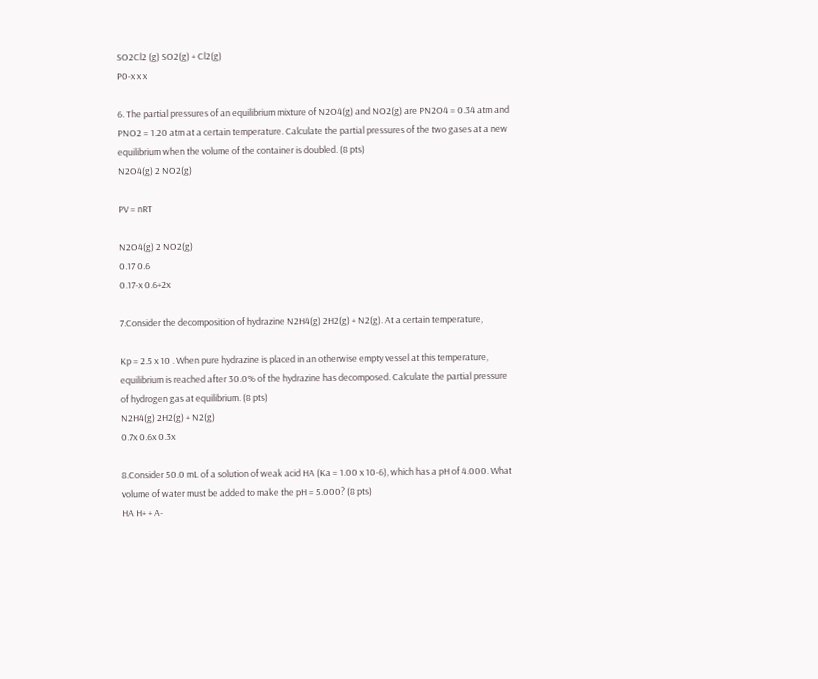SO2Cl2 (g) SO2(g) + Cl2(g)
P0-x x x

6. The partial pressures of an equilibrium mixture of N2O4(g) and NO2(g) are PN2O4 = 0.34 atm and
PNO2 = 1.20 atm at a certain temperature. Calculate the partial pressures of the two gases at a new
equilibrium when the volume of the container is doubled. (8 pts)
N2O4(g) 2 NO2(g)

PV = nRT

N2O4(g) 2 NO2(g)
0.17 0.6
0.17-x 0.6+2x

7.Consider the decomposition of hydrazine N2H4(g) 2H2(g) + N2(g). At a certain temperature,

Kp = 2.5 x 10 . When pure hydrazine is placed in an otherwise empty vessel at this temperature,
equilibrium is reached after 30.0% of the hydrazine has decomposed. Calculate the partial pressure
of hydrogen gas at equilibrium. (8 pts)
N2H4(g) 2H2(g) + N2(g)
0.7x 0.6x 0.3x

8.Consider 50.0 mL of a solution of weak acid HA (Ka = 1.00 x 10-6), which has a pH of 4.000. What
volume of water must be added to make the pH = 5.000? (8 pts)
HA H+ + A-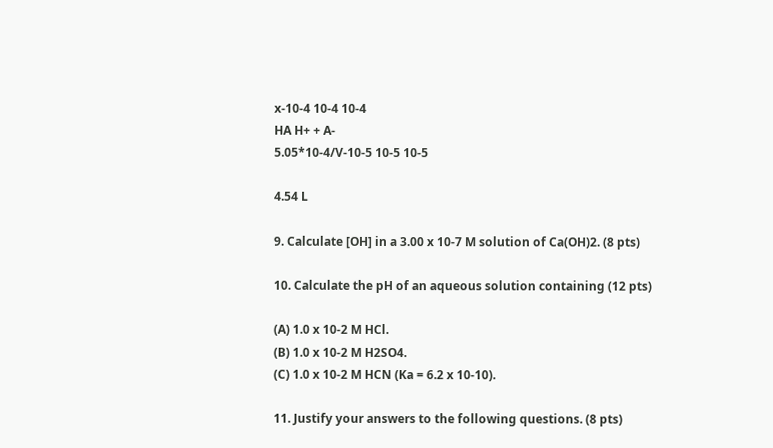x-10-4 10-4 10-4
HA H+ + A-
5.05*10-4/V-10-5 10-5 10-5

4.54 L

9. Calculate [OH] in a 3.00 x 10-7 M solution of Ca(OH)2. (8 pts)

10. Calculate the pH of an aqueous solution containing (12 pts)

(A) 1.0 x 10-2 M HCl.
(B) 1.0 x 10-2 M H2SO4.
(C) 1.0 x 10-2 M HCN (Ka = 6.2 x 10-10).

11. Justify your answers to the following questions. (8 pts)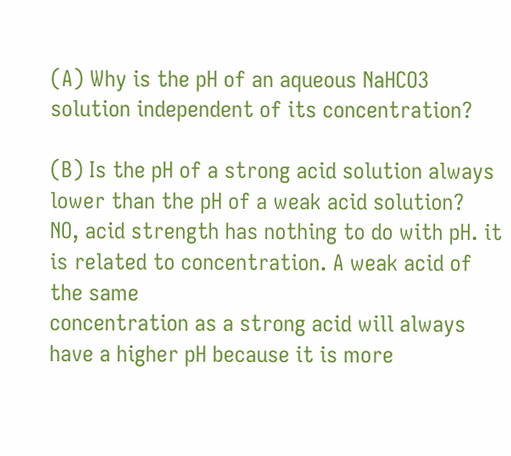(A) Why is the pH of an aqueous NaHCO3 solution independent of its concentration?

(B) Is the pH of a strong acid solution always lower than the pH of a weak acid solution?
NO, acid strength has nothing to do with pH. it is related to concentration. A weak acid of the same
concentration as a strong acid will always have a higher pH because it is more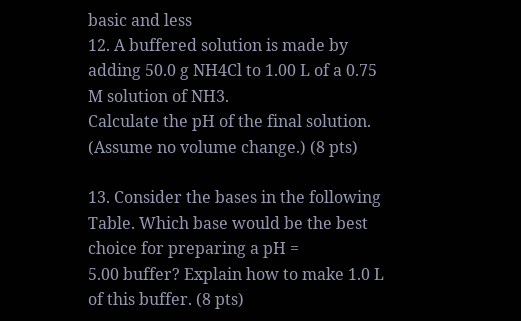basic and less
12. A buffered solution is made by adding 50.0 g NH4Cl to 1.00 L of a 0.75 M solution of NH3.
Calculate the pH of the final solution. (Assume no volume change.) (8 pts)

13. Consider the bases in the following Table. Which base would be the best choice for preparing a pH =
5.00 buffer? Explain how to make 1.0 L of this buffer. (8 pts)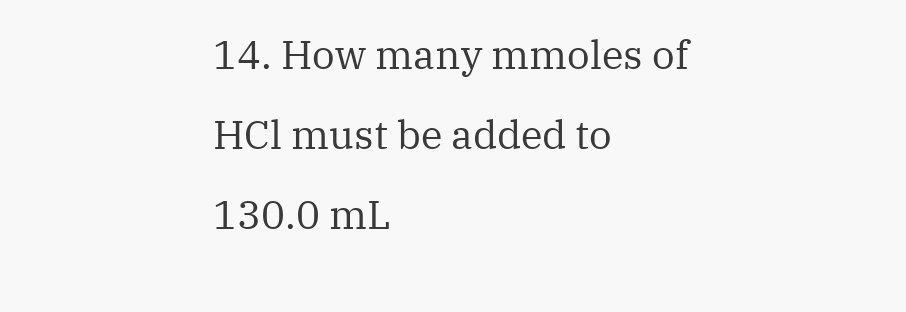14. How many mmoles of HCl must be added to 130.0 mL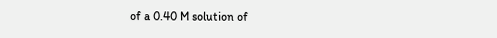of a 0.40 M solution of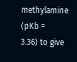methylamine (pKb =
3.36) to give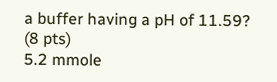a buffer having a pH of 11.59? (8 pts)
5.2 mmole